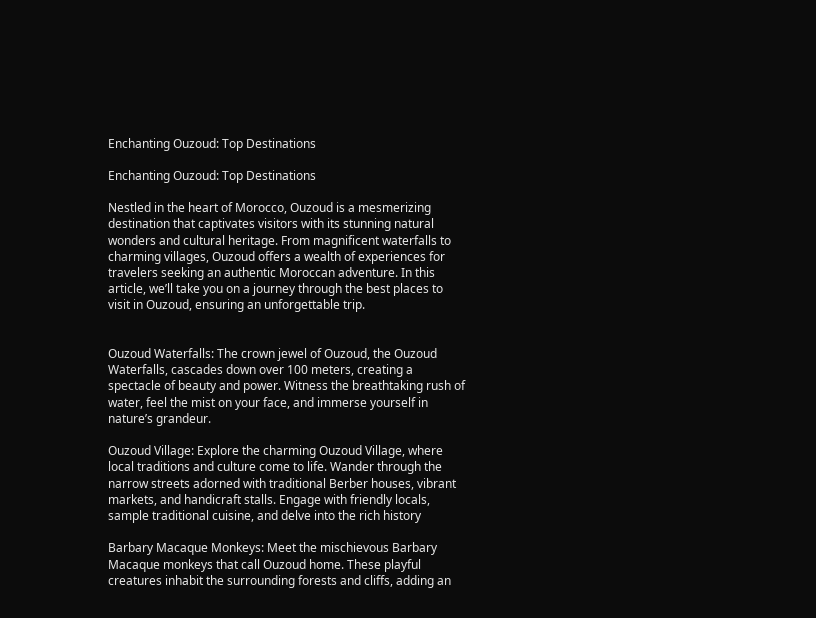Enchanting Ouzoud: Top Destinations

Enchanting Ouzoud: Top Destinations

Nestled in the heart of Morocco, Ouzoud is a mesmerizing destination that captivates visitors with its stunning natural wonders and cultural heritage. From magnificent waterfalls to charming villages, Ouzoud offers a wealth of experiences for travelers seeking an authentic Moroccan adventure. In this article, we’ll take you on a journey through the best places to visit in Ouzoud, ensuring an unforgettable trip.


Ouzoud Waterfalls: The crown jewel of Ouzoud, the Ouzoud Waterfalls, cascades down over 100 meters, creating a spectacle of beauty and power. Witness the breathtaking rush of water, feel the mist on your face, and immerse yourself in nature’s grandeur.

Ouzoud Village: Explore the charming Ouzoud Village, where local traditions and culture come to life. Wander through the narrow streets adorned with traditional Berber houses, vibrant markets, and handicraft stalls. Engage with friendly locals, sample traditional cuisine, and delve into the rich history

Barbary Macaque Monkeys: Meet the mischievous Barbary Macaque monkeys that call Ouzoud home. These playful creatures inhabit the surrounding forests and cliffs, adding an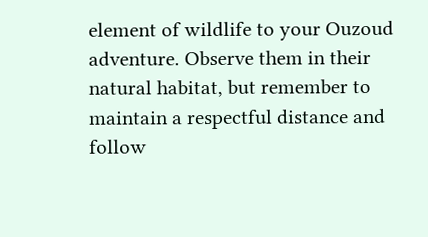element of wildlife to your Ouzoud adventure. Observe them in their natural habitat, but remember to maintain a respectful distance and follow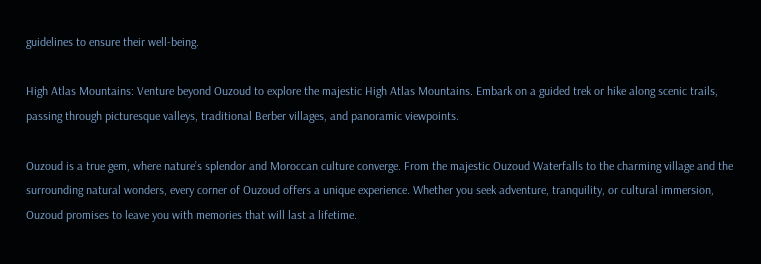guidelines to ensure their well-being.

High Atlas Mountains: Venture beyond Ouzoud to explore the majestic High Atlas Mountains. Embark on a guided trek or hike along scenic trails, passing through picturesque valleys, traditional Berber villages, and panoramic viewpoints.

Ouzoud is a true gem, where nature’s splendor and Moroccan culture converge. From the majestic Ouzoud Waterfalls to the charming village and the surrounding natural wonders, every corner of Ouzoud offers a unique experience. Whether you seek adventure, tranquility, or cultural immersion, Ouzoud promises to leave you with memories that will last a lifetime.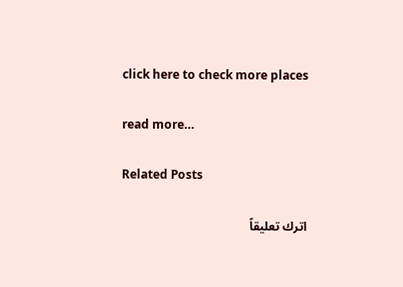click here to check more places

read more…

Related Posts

اترك تعليقاً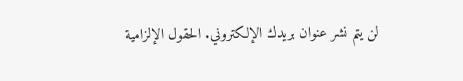لن يتم نشر عنوان بريدك الإلكتروني. الحقول الإلزامية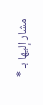مشار إليها بـ *